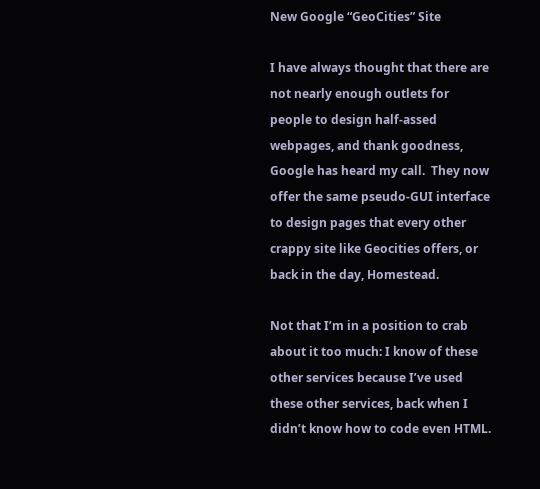New Google “GeoCities” Site

I have always thought that there are not nearly enough outlets for people to design half-assed webpages, and thank goodness, Google has heard my call.  They now offer the same pseudo-GUI interface to design pages that every other crappy site like Geocities offers, or back in the day, Homestead.

Not that I’m in a position to crab about it too much: I know of these other services because I’ve used these other services, back when I didn’t know how to code even HTML.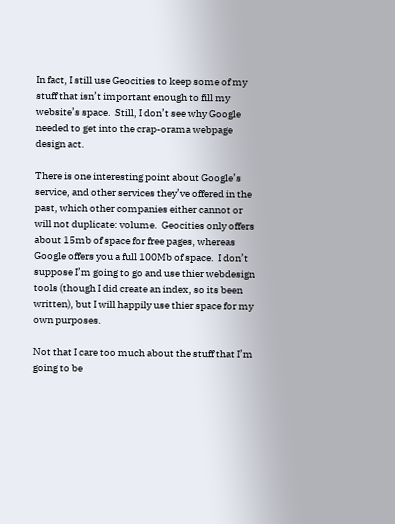In fact, I still use Geocities to keep some of my stuff that isn’t important enough to fill my website’s space.  Still, I don’t see why Google needed to get into the crap-orama webpage design act.

There is one interesting point about Google’s service, and other services they’ve offered in the past, which other companies either cannot or will not duplicate: volume.  Geocities only offers about 15mb of space for free pages, whereas Google offers you a full 100Mb of space.  I don’t suppose I’m going to go and use thier webdesign tools (though I did create an index, so its been written), but I will happily use thier space for my own purposes.

Not that I care too much about the stuff that I’m going to be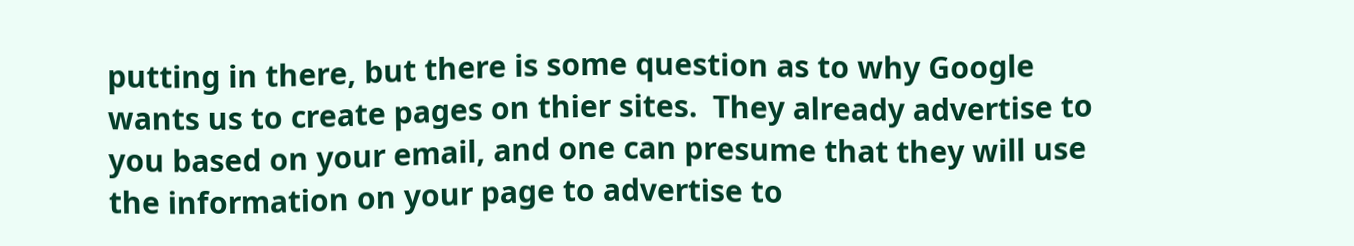putting in there, but there is some question as to why Google wants us to create pages on thier sites.  They already advertise to you based on your email, and one can presume that they will use the information on your page to advertise to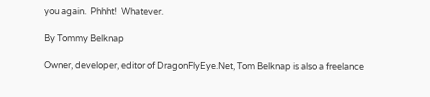you again.  Phhht!  Whatever.

By Tommy Belknap

Owner, developer, editor of DragonFlyEye.Net, Tom Belknap is also a freelance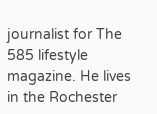journalist for The 585 lifestyle magazine. He lives in the Rochester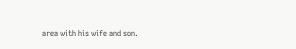area with his wife and son.